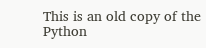This is an old copy of the Python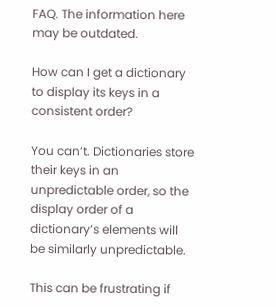FAQ. The information here may be outdated.

How can I get a dictionary to display its keys in a consistent order?

You can’t. Dictionaries store their keys in an unpredictable order, so the display order of a dictionary’s elements will be similarly unpredictable.

This can be frustrating if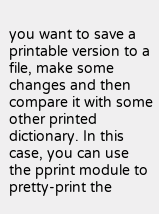you want to save a printable version to a file, make some changes and then compare it with some other printed dictionary. In this case, you can use the pprint module to pretty-print the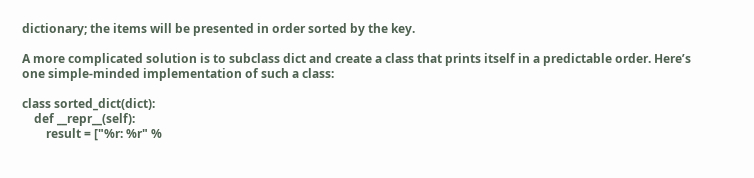dictionary; the items will be presented in order sorted by the key.

A more complicated solution is to subclass dict and create a class that prints itself in a predictable order. Here’s one simple-minded implementation of such a class:

class sorted_dict(dict):
    def __repr__(self):
        result = ["%r: %r" %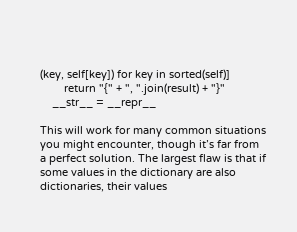(key, self[key]) for key in sorted(self)]
        return "{" + ", ".join(result) + "}"
    __str__ = __repr__

This will work for many common situations you might encounter, though it’s far from a perfect solution. The largest flaw is that if some values in the dictionary are also dictionaries, their values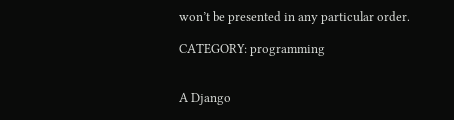won’t be presented in any particular order.

CATEGORY: programming


A Django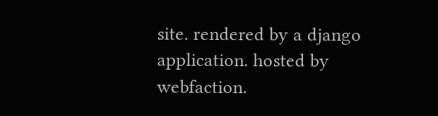site. rendered by a django application. hosted by webfaction.